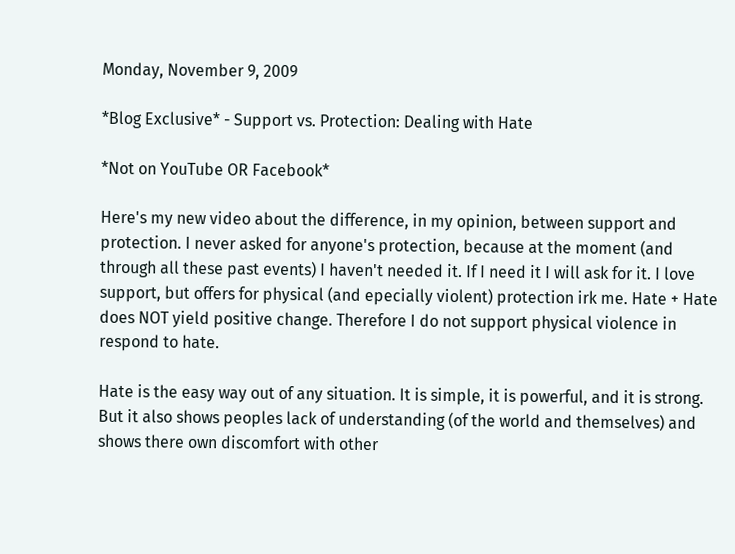Monday, November 9, 2009

*Blog Exclusive* - Support vs. Protection: Dealing with Hate

*Not on YouTube OR Facebook*

Here's my new video about the difference, in my opinion, between support and protection. I never asked for anyone's protection, because at the moment (and through all these past events) I haven't needed it. If I need it I will ask for it. I love support, but offers for physical (and epecially violent) protection irk me. Hate + Hate does NOT yield positive change. Therefore I do not support physical violence in respond to hate.

Hate is the easy way out of any situation. It is simple, it is powerful, and it is strong. But it also shows peoples lack of understanding (of the world and themselves) and shows there own discomfort with other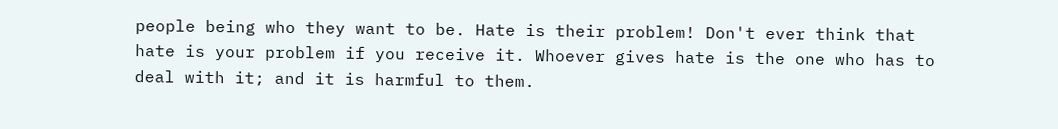people being who they want to be. Hate is their problem! Don't ever think that hate is your problem if you receive it. Whoever gives hate is the one who has to deal with it; and it is harmful to them.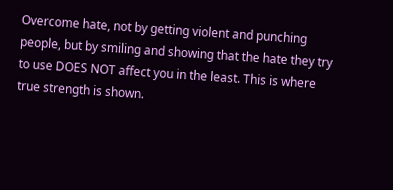Overcome hate, not by getting violent and punching people, but by smiling and showing that the hate they try to use DOES NOT affect you in the least. This is where true strength is shown.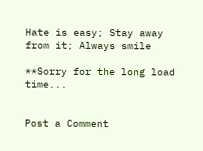Hate is easy; Stay away from it; Always smile

**Sorry for the long load time...


Post a Comment